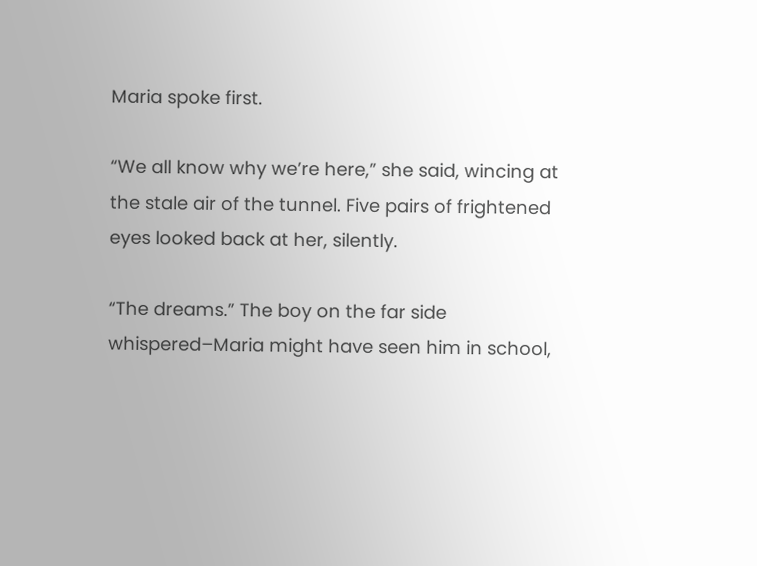Maria spoke first.

“We all know why we’re here,” she said, wincing at the stale air of the tunnel. Five pairs of frightened eyes looked back at her, silently.

“The dreams.” The boy on the far side whispered–Maria might have seen him in school,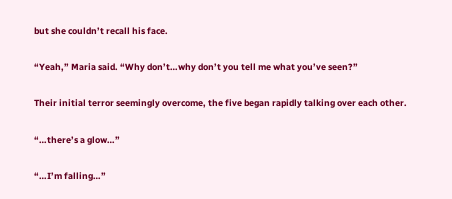but she couldn’t recall his face.

“Yeah,” Maria said. “Why don’t…why don’t you tell me what you’ve seen?”

Their initial terror seemingly overcome, the five began rapidly talking over each other.

“…there’s a glow…”

“…I’m falling…”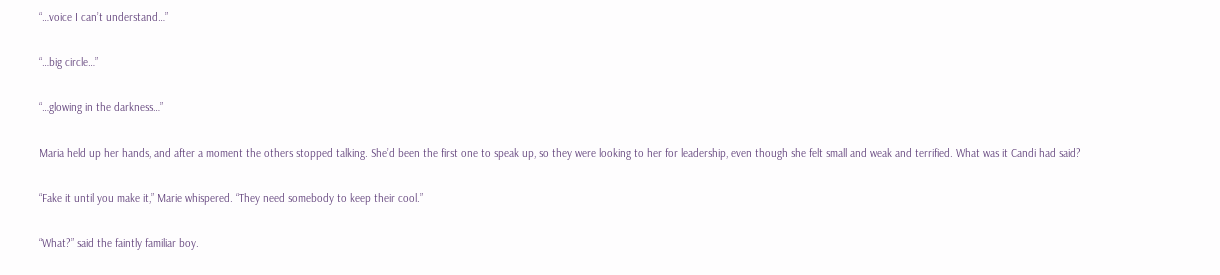“…voice I can’t understand…”

“…big circle…”

“…glowing in the darkness…”

Maria held up her hands, and after a moment the others stopped talking. She’d been the first one to speak up, so they were looking to her for leadership, even though she felt small and weak and terrified. What was it Candi had said?

“Fake it until you make it,” Marie whispered. “They need somebody to keep their cool.”

“What?” said the faintly familiar boy.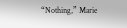“Nothing,” Marie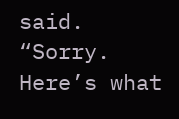said. “Sorry. Here’s what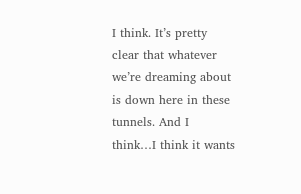I think. It’s pretty clear that whatever we’re dreaming about is down here in these tunnels. And I think…I think it wants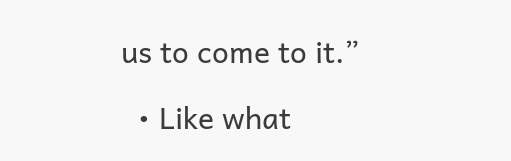us to come to it.”

  • Like what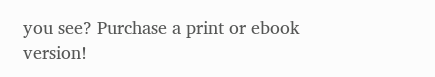you see? Purchase a print or ebook version!